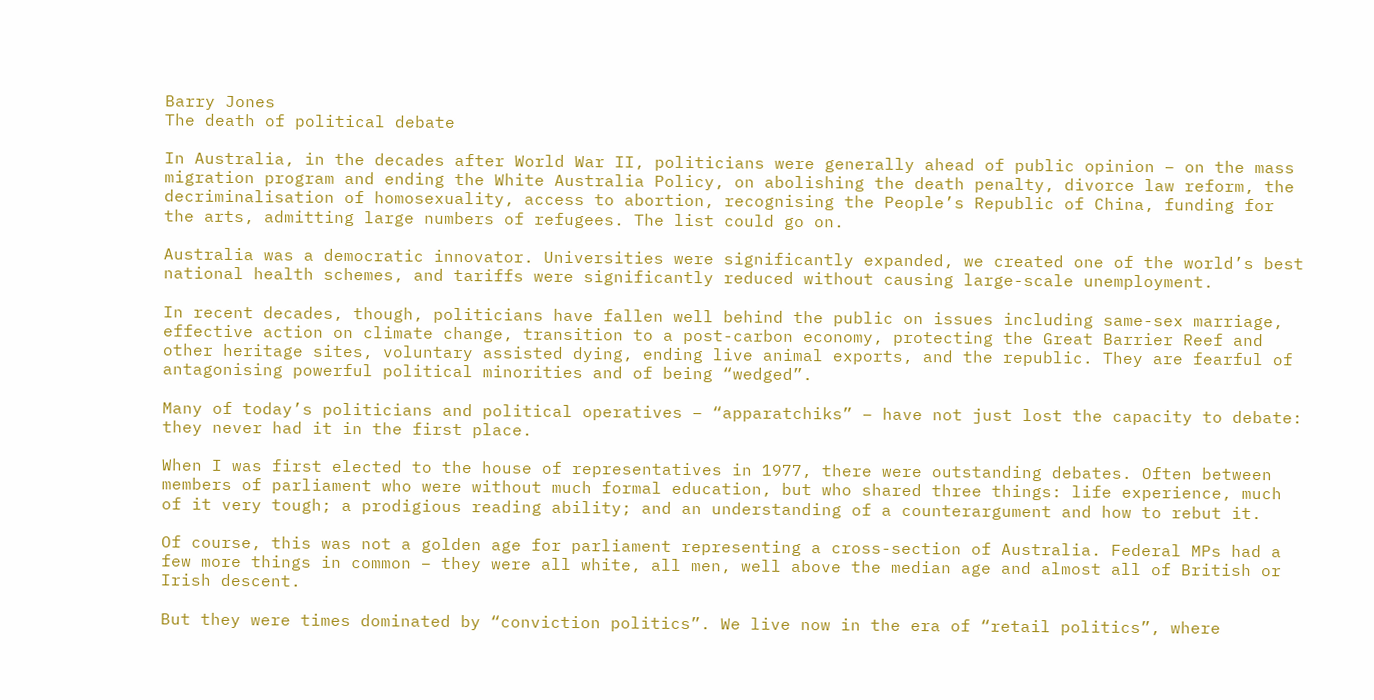Barry Jones
The death of political debate

In Australia, in the decades after World War II, politicians were generally ahead of public opinion – on the mass migration program and ending the White Australia Policy, on abolishing the death penalty, divorce law reform, the decriminalisation of homosexuality, access to abortion, recognising the People’s Republic of China, funding for the arts, admitting large numbers of refugees. The list could go on.

Australia was a democratic innovator. Universities were significantly expanded, we created one of the world’s best national health schemes, and tariffs were significantly reduced without causing large-scale unemployment.

In recent decades, though, politicians have fallen well behind the public on issues including same-sex marriage, effective action on climate change, transition to a post-carbon economy, protecting the Great Barrier Reef and other heritage sites, voluntary assisted dying, ending live animal exports, and the republic. They are fearful of antagonising powerful political minorities and of being “wedged”.

Many of today’s politicians and political operatives – “apparatchiks” – have not just lost the capacity to debate: they never had it in the first place.

When I was first elected to the house of representatives in 1977, there were outstanding debates. Often between members of parliament who were without much formal education, but who shared three things: life experience, much of it very tough; a prodigious reading ability; and an understanding of a counterargument and how to rebut it.

Of course, this was not a golden age for parliament representing a cross-section of Australia. Federal MPs had a few more things in common – they were all white, all men, well above the median age and almost all of British or Irish descent.

But they were times dominated by “conviction politics”. We live now in the era of “retail politics”, where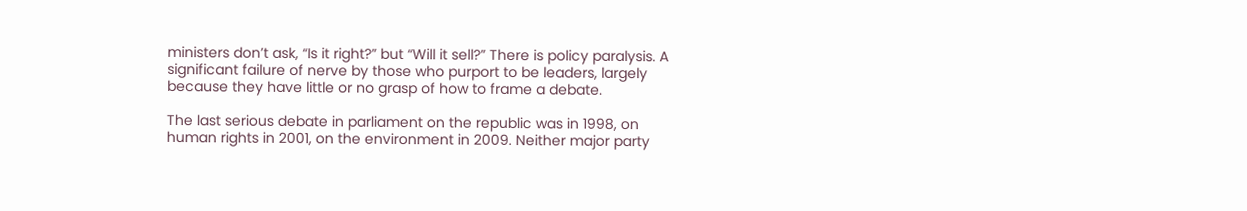ministers don’t ask, “Is it right?” but “Will it sell?” There is policy paralysis. A significant failure of nerve by those who purport to be leaders, largely because they have little or no grasp of how to frame a debate.

The last serious debate in parliament on the republic was in 1998, on human rights in 2001, on the environment in 2009. Neither major party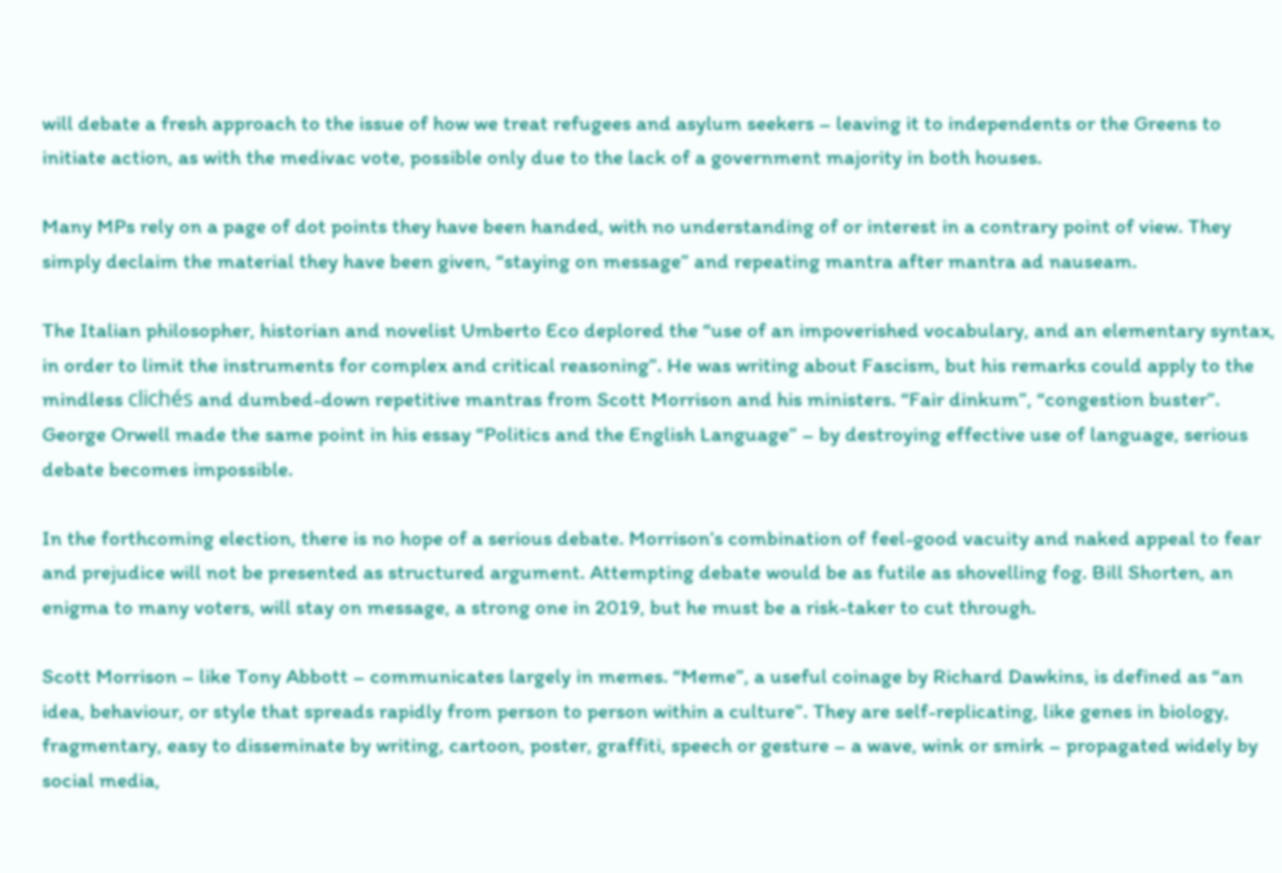will debate a fresh approach to the issue of how we treat refugees and asylum seekers – leaving it to independents or the Greens to initiate action, as with the medivac vote, possible only due to the lack of a government majority in both houses.

Many MPs rely on a page of dot points they have been handed, with no understanding of or interest in a contrary point of view. They simply declaim the material they have been given, “staying on message” and repeating mantra after mantra ad nauseam.

The Italian philosopher, historian and novelist Umberto Eco deplored the “use of an impoverished vocabulary, and an elementary syntax, in order to limit the instruments for complex and critical reasoning”. He was writing about Fascism, but his remarks could apply to the mindless clichés and dumbed-down repetitive mantras from Scott Morrison and his ministers. “Fair dinkum”, “congestion buster”. George Orwell made the same point in his essay “Politics and the English Language” – by destroying effective use of language, serious debate becomes impossible.

In the forthcoming election, there is no hope of a serious debate. Morrison’s combination of feel-good vacuity and naked appeal to fear and prejudice will not be presented as structured argument. Attempting debate would be as futile as shovelling fog. Bill Shorten, an enigma to many voters, will stay on message, a strong one in 2019, but he must be a risk-taker to cut through.

Scott Morrison – like Tony Abbott – communicates largely in memes. “Meme”, a useful coinage by Richard Dawkins, is defined as “an idea, behaviour, or style that spreads rapidly from person to person within a culture”. They are self-replicating, like genes in biology, fragmentary, easy to disseminate by writing, cartoon, poster, graffiti, speech or gesture – a wave, wink or smirk – propagated widely by social media,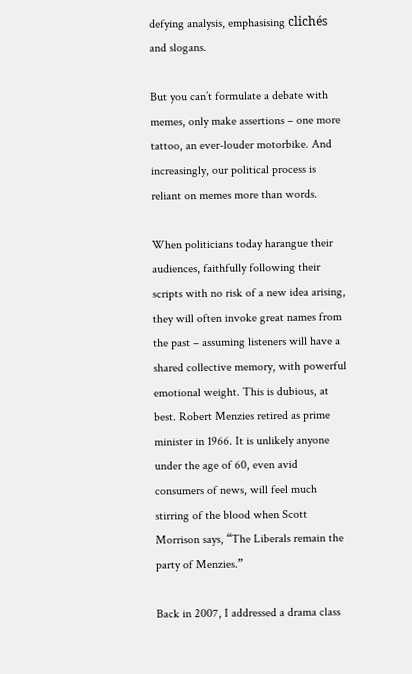defying analysis, emphasising clichés and slogans.

But you can’t formulate a debate with memes, only make assertions – one more tattoo, an ever-louder motorbike. And increasingly, our political process is reliant on memes more than words.

When politicians today harangue their audiences, faithfully following their scripts with no risk of a new idea arising, they will often invoke great names from the past – assuming listeners will have a shared collective memory, with powerful emotional weight. This is dubious, at best. Robert Menzies retired as prime minister in 1966. It is unlikely anyone under the age of 60, even avid consumers of news, will feel much stirring of the blood when Scott Morrison says, “The Liberals remain the party of Menzies.”

Back in 2007, I addressed a drama class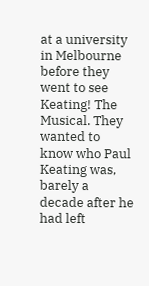at a university in Melbourne before they went to see Keating! The Musical. They wanted to know who Paul Keating was, barely a decade after he had left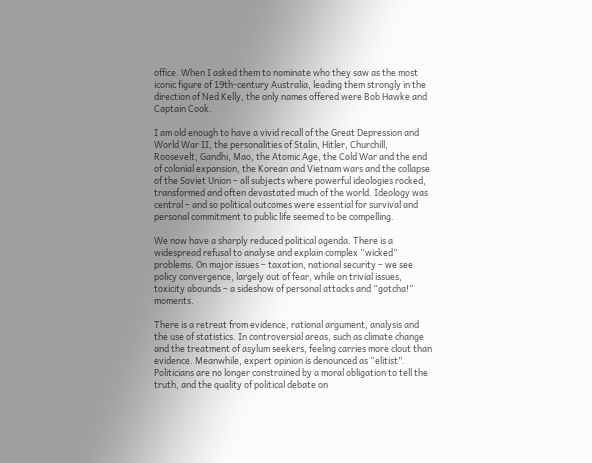office. When I asked them to nominate who they saw as the most iconic figure of 19th-century Australia, leading them strongly in the direction of Ned Kelly, the only names offered were Bob Hawke and Captain Cook.

I am old enough to have a vivid recall of the Great Depression and World War II, the personalities of Stalin, Hitler, Churchill, Roosevelt, Gandhi, Mao, the Atomic Age, the Cold War and the end of colonial expansion, the Korean and Vietnam wars and the collapse of the Soviet Union – all subjects where powerful ideologies rocked, transformed and often devastated much of the world. Ideology was central – and so political outcomes were essential for survival and personal commitment to public life seemed to be compelling.

We now have a sharply reduced political agenda. There is a widespread refusal to analyse and explain complex “wicked” problems. On major issues – taxation, national security – we see policy convergence, largely out of fear, while on trivial issues, toxicity abounds – a sideshow of personal attacks and “gotcha!” moments.

There is a retreat from evidence, rational argument, analysis and the use of statistics. In controversial areas, such as climate change and the treatment of asylum seekers, feeling carries more clout than evidence. Meanwhile, expert opinion is denounced as “elitist”. Politicians are no longer constrained by a moral obligation to tell the truth, and the quality of political debate on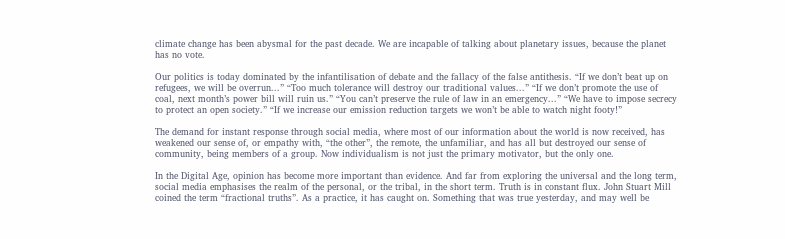climate change has been abysmal for the past decade. We are incapable of talking about planetary issues, because the planet has no vote.

Our politics is today dominated by the infantilisation of debate and the fallacy of the false antithesis. “If we don’t beat up on refugees, we will be overrun...” “Too much tolerance will destroy our traditional values...” “If we don’t promote the use of coal, next month’s power bill will ruin us.” “You can’t preserve the rule of law in an emergency...” “We have to impose secrecy to protect an open society.” “If we increase our emission reduction targets we won’t be able to watch night footy!”

The demand for instant response through social media, where most of our information about the world is now received, has weakened our sense of, or empathy with, “the other”, the remote, the unfamiliar, and has all but destroyed our sense of community, being members of a group. Now individualism is not just the primary motivator, but the only one.

In the Digital Age, opinion has become more important than evidence. And far from exploring the universal and the long term, social media emphasises the realm of the personal, or the tribal, in the short term. Truth is in constant flux. John Stuart Mill coined the term “fractional truths”. As a practice, it has caught on. Something that was true yesterday, and may well be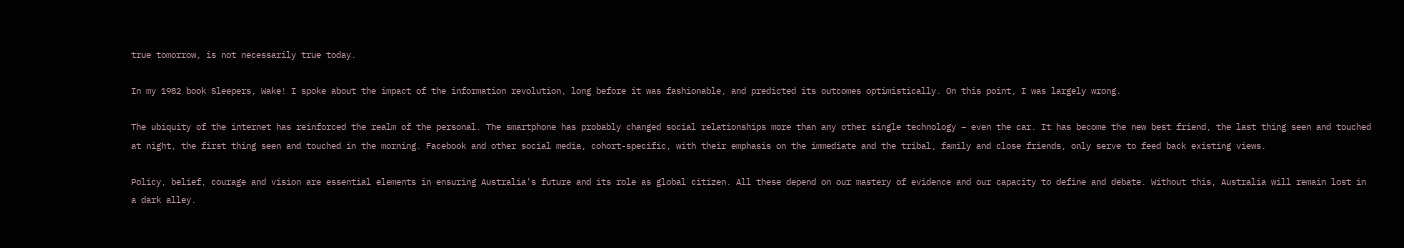true tomorrow, is not necessarily true today.

In my 1982 book Sleepers, Wake! I spoke about the impact of the information revolution, long before it was fashionable, and predicted its outcomes optimistically. On this point, I was largely wrong.

The ubiquity of the internet has reinforced the realm of the personal. The smartphone has probably changed social relationships more than any other single technology – even the car. It has become the new best friend, the last thing seen and touched at night, the first thing seen and touched in the morning. Facebook and other social media, cohort-specific, with their emphasis on the immediate and the tribal, family and close friends, only serve to feed back existing views.

Policy, belief, courage and vision are essential elements in ensuring Australia’s future and its role as global citizen. All these depend on our mastery of evidence and our capacity to define and debate. Without this, Australia will remain lost in a dark alley.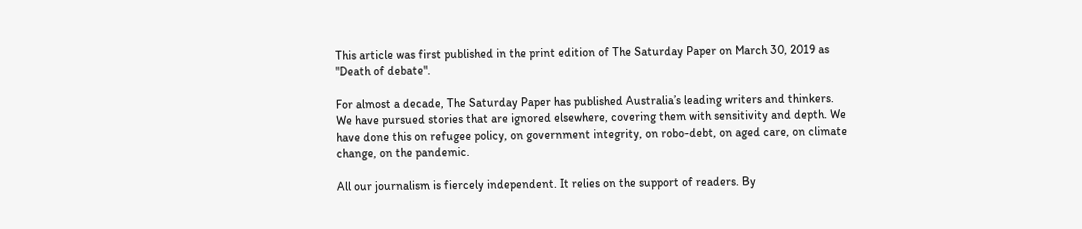This article was first published in the print edition of The Saturday Paper on March 30, 2019 as "Death of debate".

For almost a decade, The Saturday Paper has published Australia’s leading writers and thinkers. We have pursued stories that are ignored elsewhere, covering them with sensitivity and depth. We have done this on refugee policy, on government integrity, on robo-debt, on aged care, on climate change, on the pandemic.

All our journalism is fiercely independent. It relies on the support of readers. By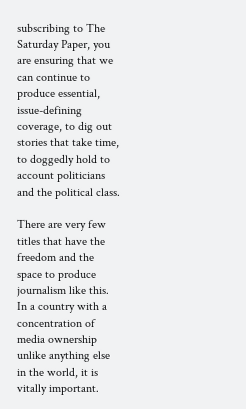subscribing to The Saturday Paper, you are ensuring that we can continue to produce essential, issue-defining coverage, to dig out stories that take time, to doggedly hold to account politicians and the political class.

There are very few titles that have the freedom and the space to produce journalism like this. In a country with a concentration of media ownership unlike anything else in the world, it is vitally important.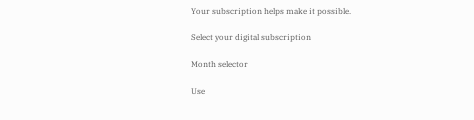Your subscription helps make it possible.

Select your digital subscription

Month selector

Use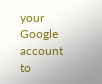your Google account to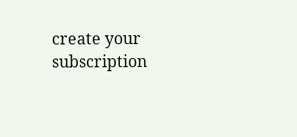create your subscription